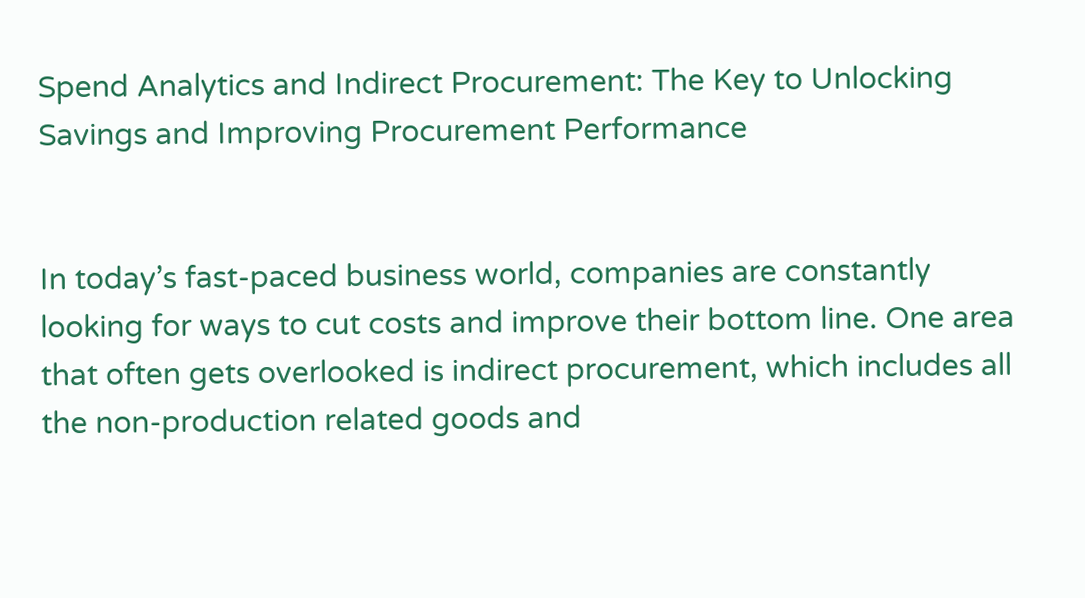Spend Analytics and Indirect Procurement: The Key to Unlocking Savings and Improving Procurement Performance


In today’s fast-paced business world, companies are constantly looking for ways to cut costs and improve their bottom line. One area that often gets overlooked is indirect procurement, which includes all the non-production related goods and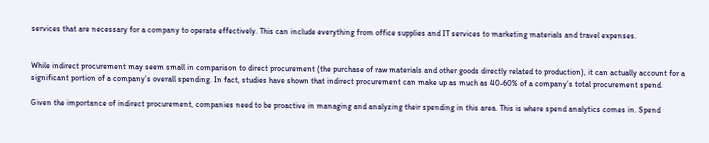services that are necessary for a company to operate effectively. This can include everything from office supplies and IT services to marketing materials and travel expenses.


While indirect procurement may seem small in comparison to direct procurement (the purchase of raw materials and other goods directly related to production), it can actually account for a significant portion of a company’s overall spending. In fact, studies have shown that indirect procurement can make up as much as 40-60% of a company’s total procurement spend.

Given the importance of indirect procurement, companies need to be proactive in managing and analyzing their spending in this area. This is where spend analytics comes in. Spend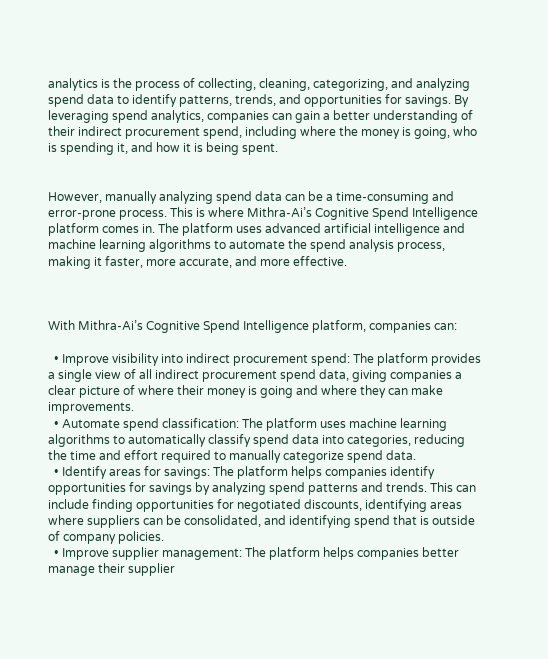analytics is the process of collecting, cleaning, categorizing, and analyzing spend data to identify patterns, trends, and opportunities for savings. By leveraging spend analytics, companies can gain a better understanding of their indirect procurement spend, including where the money is going, who is spending it, and how it is being spent.


However, manually analyzing spend data can be a time-consuming and error-prone process. This is where Mithra-Ai’s Cognitive Spend Intelligence platform comes in. The platform uses advanced artificial intelligence and machine learning algorithms to automate the spend analysis process, making it faster, more accurate, and more effective.



With Mithra-Ai’s Cognitive Spend Intelligence platform, companies can:

  • Improve visibility into indirect procurement spend: The platform provides a single view of all indirect procurement spend data, giving companies a clear picture of where their money is going and where they can make improvements.
  • Automate spend classification: The platform uses machine learning algorithms to automatically classify spend data into categories, reducing the time and effort required to manually categorize spend data.
  • Identify areas for savings: The platform helps companies identify opportunities for savings by analyzing spend patterns and trends. This can include finding opportunities for negotiated discounts, identifying areas where suppliers can be consolidated, and identifying spend that is outside of company policies.
  • Improve supplier management: The platform helps companies better manage their supplier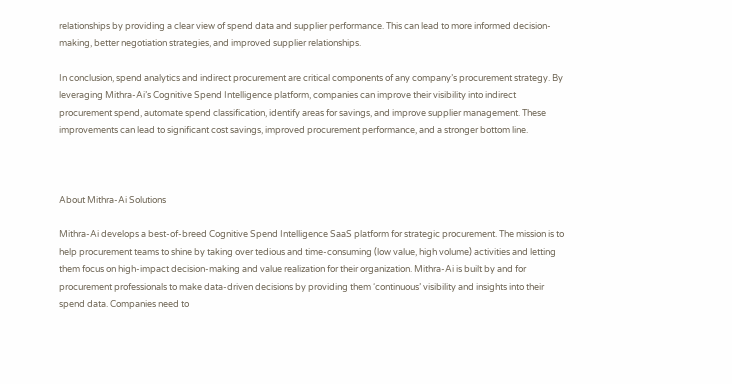relationships by providing a clear view of spend data and supplier performance. This can lead to more informed decision-making, better negotiation strategies, and improved supplier relationships.

In conclusion, spend analytics and indirect procurement are critical components of any company’s procurement strategy. By leveraging Mithra-Ai’s Cognitive Spend Intelligence platform, companies can improve their visibility into indirect procurement spend, automate spend classification, identify areas for savings, and improve supplier management. These improvements can lead to significant cost savings, improved procurement performance, and a stronger bottom line.



About Mithra-Ai Solutions

Mithra-Ai develops a best-of-breed Cognitive Spend Intelligence SaaS platform for strategic procurement. The mission is to help procurement teams to shine by taking over tedious and time-consuming (low value, high volume) activities and letting them focus on high-impact decision-making and value realization for their organization. Mithra-Ai is built by and for procurement professionals to make data-driven decisions by providing them ‘continuous’ visibility and insights into their spend data. Companies need to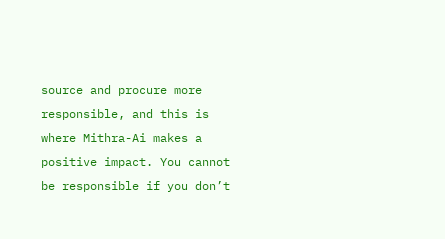source and procure more responsible, and this is where Mithra-Ai makes a positive impact. You cannot be responsible if you don’t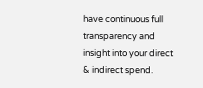have continuous full transparency and insight into your direct & indirect spend.